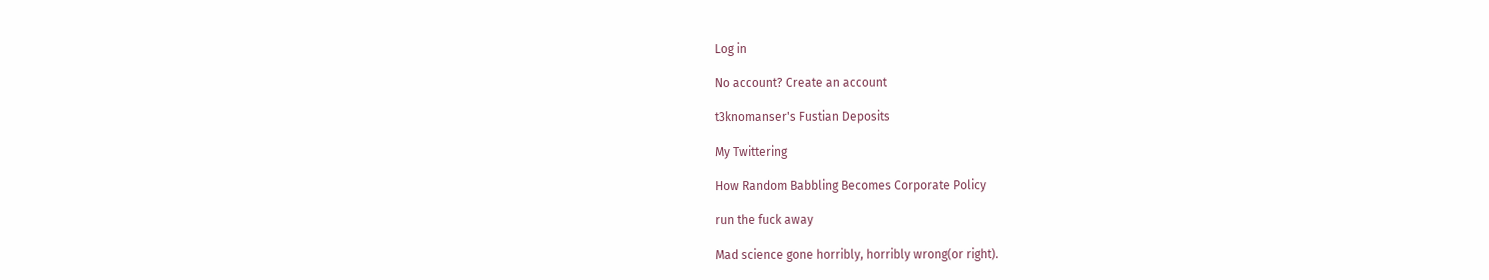Log in

No account? Create an account

t3knomanser's Fustian Deposits

My Twittering

How Random Babbling Becomes Corporate Policy

run the fuck away

Mad science gone horribly, horribly wrong(or right).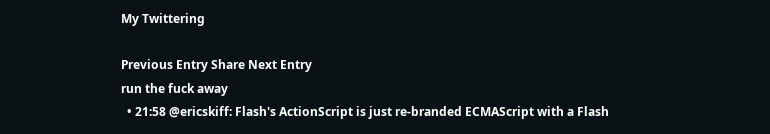My Twittering

Previous Entry Share Next Entry
run the fuck away
  • 21:58 @ericskiff: Flash's ActionScript is just re-branded ECMAScript with a Flash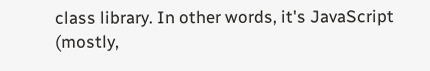class library. In other words, it's JavaScript (mostly,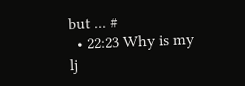but ... #
  • 22:23 Why is my lj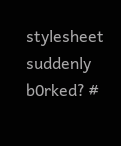stylesheet suddenly b0rked? #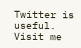Twitter is useful. Visit me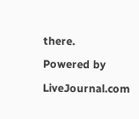there.
Powered by LiveJournal.com